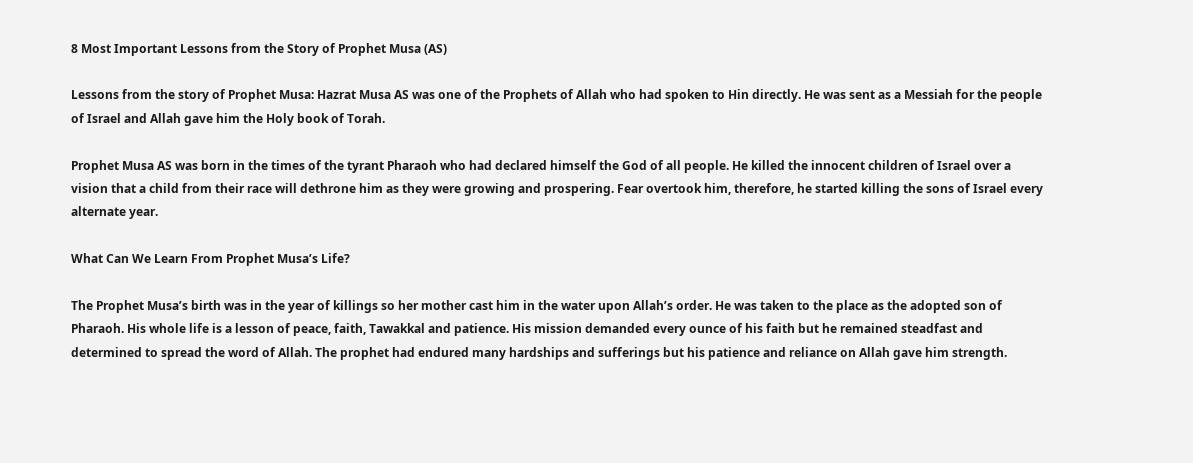8 Most Important Lessons from the Story of Prophet Musa (AS)

Lessons from the story of Prophet Musa: Hazrat Musa AS was one of the Prophets of Allah who had spoken to Hin directly. He was sent as a Messiah for the people of Israel and Allah gave him the Holy book of Torah.

Prophet Musa AS was born in the times of the tyrant Pharaoh who had declared himself the God of all people. He killed the innocent children of Israel over a vision that a child from their race will dethrone him as they were growing and prospering. Fear overtook him, therefore, he started killing the sons of Israel every alternate year.

What Can We Learn From Prophet Musa’s Life?

The Prophet Musa’s birth was in the year of killings so her mother cast him in the water upon Allah’s order. He was taken to the place as the adopted son of Pharaoh. His whole life is a lesson of peace, faith, Tawakkal and patience. His mission demanded every ounce of his faith but he remained steadfast and determined to spread the word of Allah. The prophet had endured many hardships and sufferings but his patience and reliance on Allah gave him strength.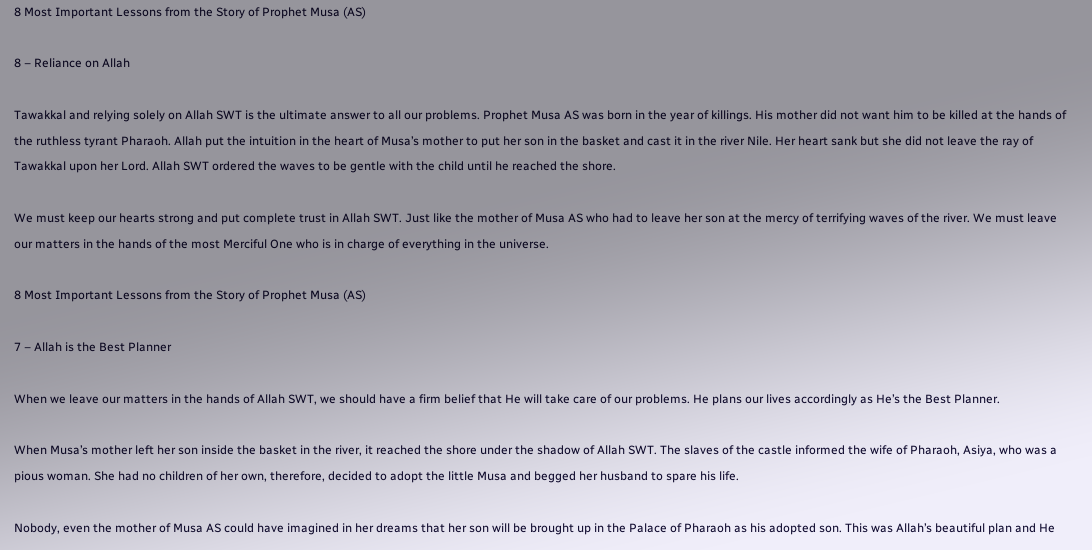8 Most Important Lessons from the Story of Prophet Musa (AS)

8 – Reliance on Allah

Tawakkal and relying solely on Allah SWT is the ultimate answer to all our problems. Prophet Musa AS was born in the year of killings. His mother did not want him to be killed at the hands of the ruthless tyrant Pharaoh. Allah put the intuition in the heart of Musa’s mother to put her son in the basket and cast it in the river Nile. Her heart sank but she did not leave the ray of Tawakkal upon her Lord. Allah SWT ordered the waves to be gentle with the child until he reached the shore.

We must keep our hearts strong and put complete trust in Allah SWT. Just like the mother of Musa AS who had to leave her son at the mercy of terrifying waves of the river. We must leave our matters in the hands of the most Merciful One who is in charge of everything in the universe.

8 Most Important Lessons from the Story of Prophet Musa (AS)

7 – Allah is the Best Planner

When we leave our matters in the hands of Allah SWT, we should have a firm belief that He will take care of our problems. He plans our lives accordingly as He’s the Best Planner.

When Musa’s mother left her son inside the basket in the river, it reached the shore under the shadow of Allah SWT. The slaves of the castle informed the wife of Pharaoh, Asiya, who was a pious woman. She had no children of her own, therefore, decided to adopt the little Musa and begged her husband to spare his life.

Nobody, even the mother of Musa AS could have imagined in her dreams that her son will be brought up in the Palace of Pharaoh as his adopted son. This was Allah’s beautiful plan and He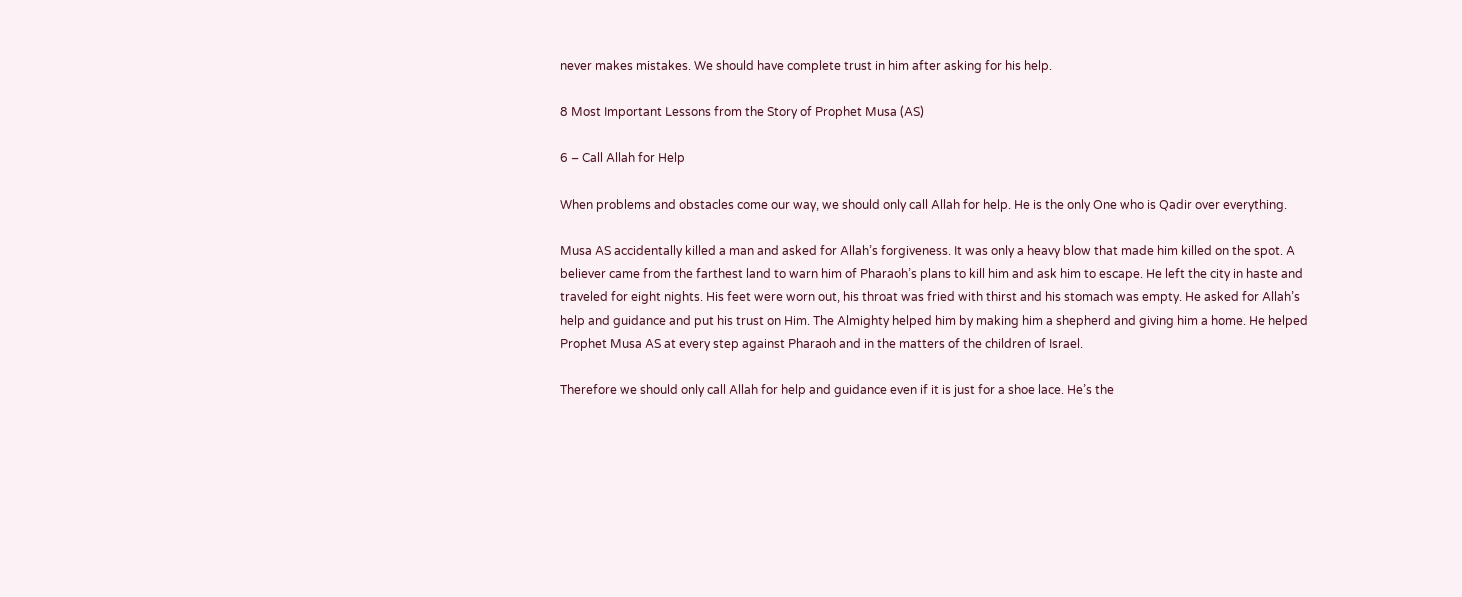never makes mistakes. We should have complete trust in him after asking for his help.

8 Most Important Lessons from the Story of Prophet Musa (AS)

6 – Call Allah for Help

When problems and obstacles come our way, we should only call Allah for help. He is the only One who is Qadir over everything.

Musa AS accidentally killed a man and asked for Allah’s forgiveness. It was only a heavy blow that made him killed on the spot. A believer came from the farthest land to warn him of Pharaoh’s plans to kill him and ask him to escape. He left the city in haste and traveled for eight nights. His feet were worn out, his throat was fried with thirst and his stomach was empty. He asked for Allah’s help and guidance and put his trust on Him. The Almighty helped him by making him a shepherd and giving him a home. He helped Prophet Musa AS at every step against Pharaoh and in the matters of the children of Israel.

Therefore we should only call Allah for help and guidance even if it is just for a shoe lace. He’s the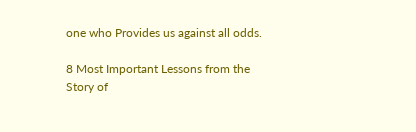one who Provides us against all odds.

8 Most Important Lessons from the Story of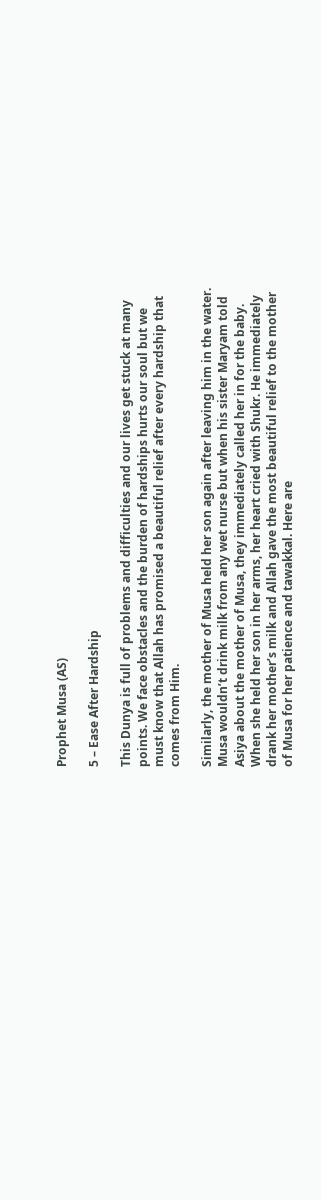Prophet Musa (AS)

5 – Ease After Hardship

This Dunya is full of problems and difficulties and our lives get stuck at many points. We face obstacles and the burden of hardships hurts our soul but we must know that Allah has promised a beautiful relief after every hardship that comes from Him.

Similarly, the mother of Musa held her son again after leaving him in the water. Musa wouldn’t drink milk from any wet nurse but when his sister Maryam told Asiya about the mother of Musa, they immediately called her in for the baby. When she held her son in her arms, her heart cried with Shukr. He immediately drank her mother’s milk and Allah gave the most beautiful relief to the mother of Musa for her patience and tawakkal. Here are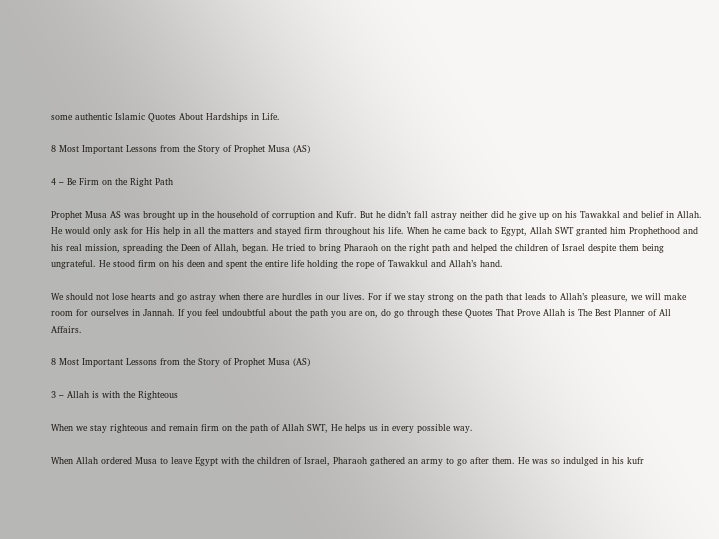some authentic Islamic Quotes About Hardships in Life.

8 Most Important Lessons from the Story of Prophet Musa (AS)

4 – Be Firm on the Right Path

Prophet Musa AS was brought up in the household of corruption and Kufr. But he didn’t fall astray neither did he give up on his Tawakkal and belief in Allah. He would only ask for His help in all the matters and stayed firm throughout his life. When he came back to Egypt, Allah SWT granted him Prophethood and his real mission, spreading the Deen of Allah, began. He tried to bring Pharaoh on the right path and helped the children of Israel despite them being ungrateful. He stood firm on his deen and spent the entire life holding the rope of Tawakkul and Allah’s hand.

We should not lose hearts and go astray when there are hurdles in our lives. For if we stay strong on the path that leads to Allah’s pleasure, we will make room for ourselves in Jannah. If you feel undoubtful about the path you are on, do go through these Quotes That Prove Allah is The Best Planner of All Affairs.

8 Most Important Lessons from the Story of Prophet Musa (AS)

3 – Allah is with the Righteous

When we stay righteous and remain firm on the path of Allah SWT, He helps us in every possible way.

When Allah ordered Musa to leave Egypt with the children of Israel, Pharaoh gathered an army to go after them. He was so indulged in his kufr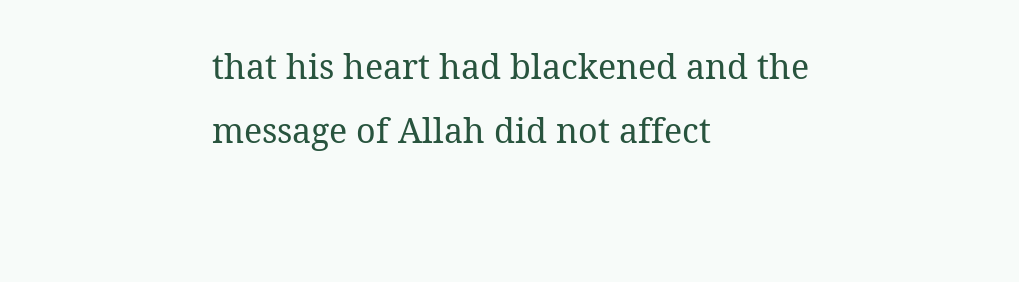that his heart had blackened and the message of Allah did not affect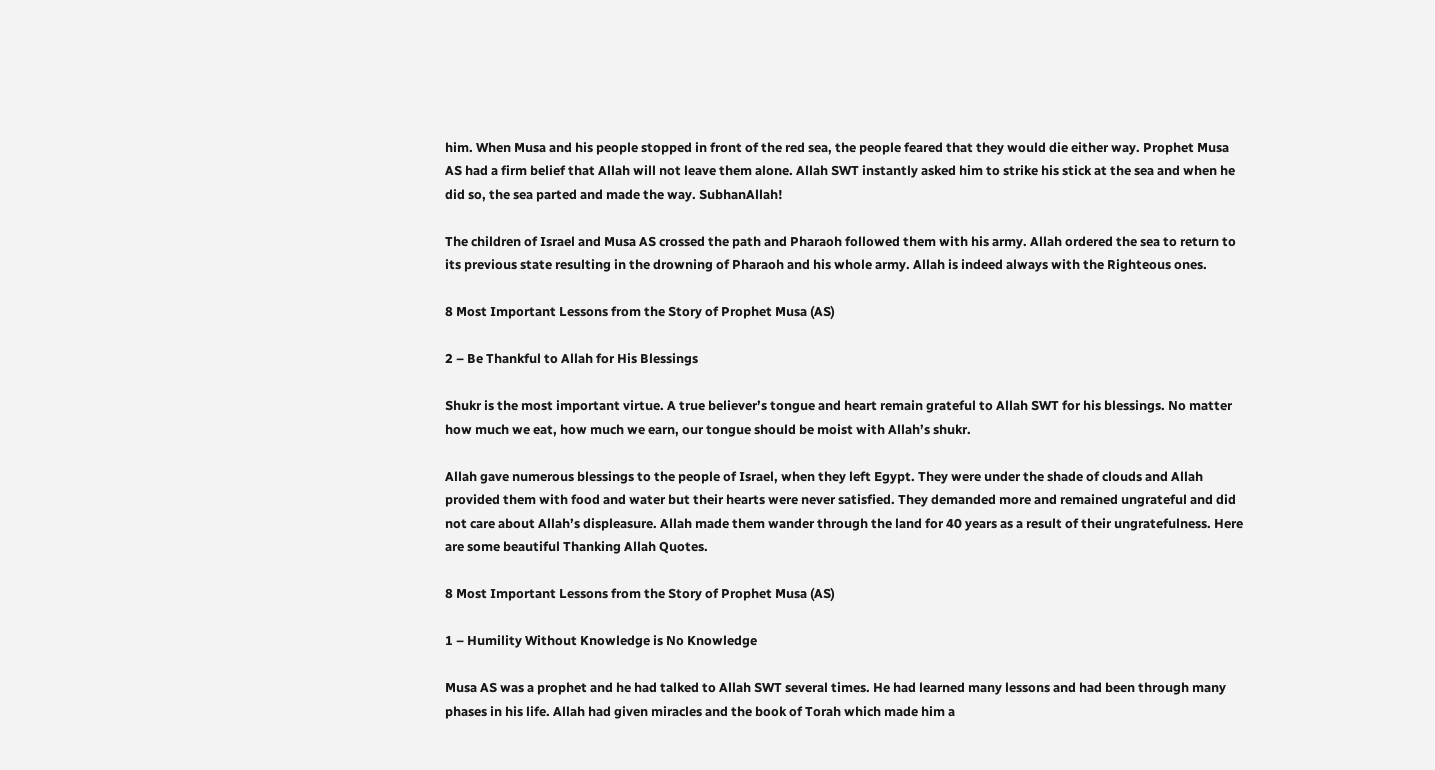him. When Musa and his people stopped in front of the red sea, the people feared that they would die either way. Prophet Musa AS had a firm belief that Allah will not leave them alone. Allah SWT instantly asked him to strike his stick at the sea and when he did so, the sea parted and made the way. SubhanAllah!

The children of Israel and Musa AS crossed the path and Pharaoh followed them with his army. Allah ordered the sea to return to its previous state resulting in the drowning of Pharaoh and his whole army. Allah is indeed always with the Righteous ones.

8 Most Important Lessons from the Story of Prophet Musa (AS)

2 – Be Thankful to Allah for His Blessings

Shukr is the most important virtue. A true believer’s tongue and heart remain grateful to Allah SWT for his blessings. No matter how much we eat, how much we earn, our tongue should be moist with Allah’s shukr.

Allah gave numerous blessings to the people of Israel, when they left Egypt. They were under the shade of clouds and Allah provided them with food and water but their hearts were never satisfied. They demanded more and remained ungrateful and did not care about Allah’s displeasure. Allah made them wander through the land for 40 years as a result of their ungratefulness. Here are some beautiful Thanking Allah Quotes.

8 Most Important Lessons from the Story of Prophet Musa (AS)

1 – Humility Without Knowledge is No Knowledge

Musa AS was a prophet and he had talked to Allah SWT several times. He had learned many lessons and had been through many phases in his life. Allah had given miracles and the book of Torah which made him a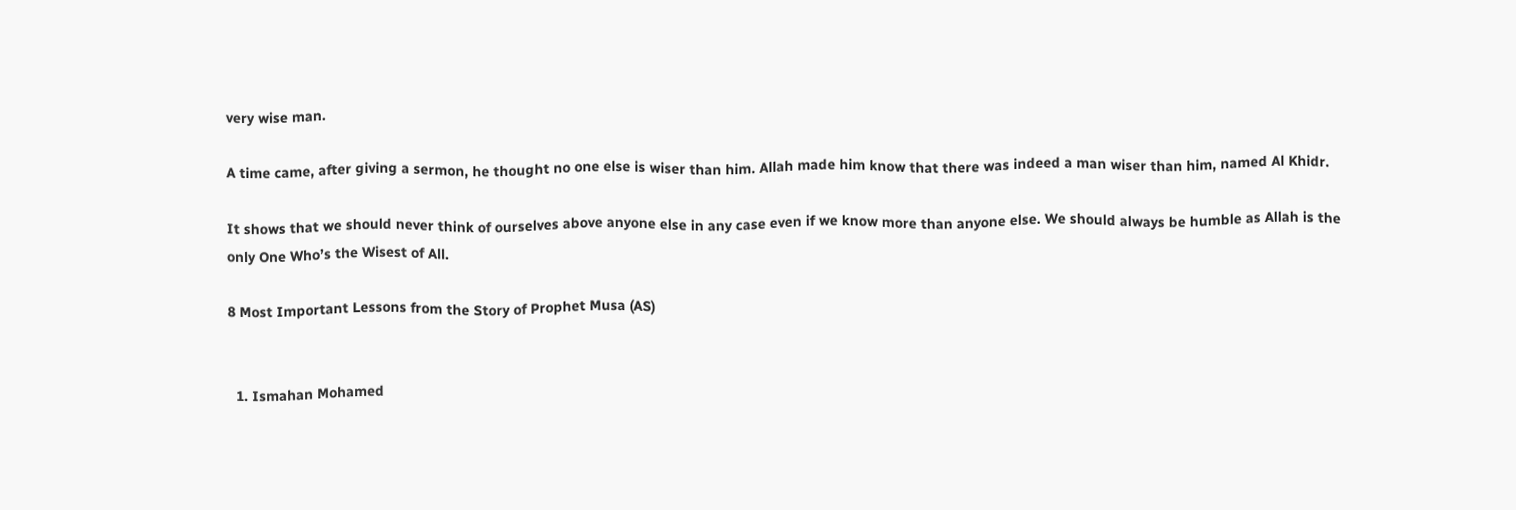very wise man.

A time came, after giving a sermon, he thought no one else is wiser than him. Allah made him know that there was indeed a man wiser than him, named Al Khidr.

It shows that we should never think of ourselves above anyone else in any case even if we know more than anyone else. We should always be humble as Allah is the only One Who’s the Wisest of All.

8 Most Important Lessons from the Story of Prophet Musa (AS)


  1. Ismahan Mohamed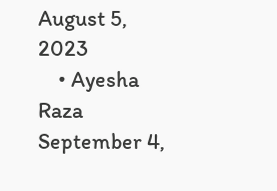August 5, 2023
    • Ayesha Raza September 4,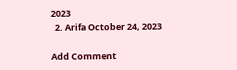2023
  2. Arifa October 24, 2023

Add Comment